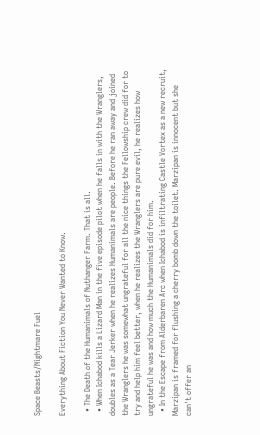Space Beasts/Nightmare Fuel

Everything About Fiction You Never Wanted to Know.

  • The Death of the Humanimals of Nuthanger Farm. That is all.
  • When Ichabod kills a Lizard Man in the five episode pilot when he falls in with the Wranglers, doubles as a Tear Jerker when he realizes Humanimals are people. Before he ran away and joined the Wranglers he was somewhat ungrateful for all the nice things the Fellowship crew did for to try and help him feel better, when he realizes the Wranglers are pure evil, he realizes how ungrateful he was and how much the Humanimals did for him.
  • In the Escape from Alderbaren Arc when Ichabod is infiltrating Castle Vortex as a new recruit, Marzipan is framed for flushing a cherry bomb down the toilet. Marzipan is innocent but she can't offer an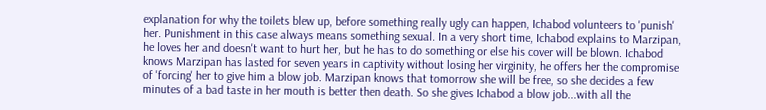explanation for why the toilets blew up, before something really ugly can happen, Ichabod volunteers to 'punish' her. Punishment in this case always means something sexual. In a very short time, Ichabod explains to Marzipan, he loves her and doesn't want to hurt her, but he has to do something or else his cover will be blown. Ichabod knows Marzipan has lasted for seven years in captivity without losing her virginity, he offers her the compromise of 'forcing' her to give him a blow job. Marzipan knows that tomorrow she will be free, so she decides a few minutes of a bad taste in her mouth is better then death. So she gives Ichabod a blow job...with all the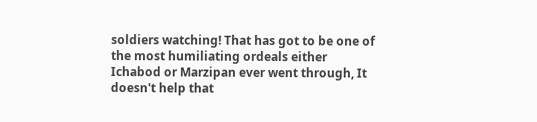soldiers watching! That has got to be one of the most humiliating ordeals either Ichabod or Marzipan ever went through, It doesn't help that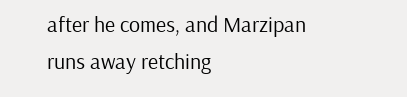after he comes, and Marzipan runs away retching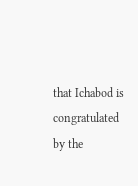that Ichabod is congratulated by the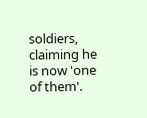soldiers, claiming he is now 'one of them'.